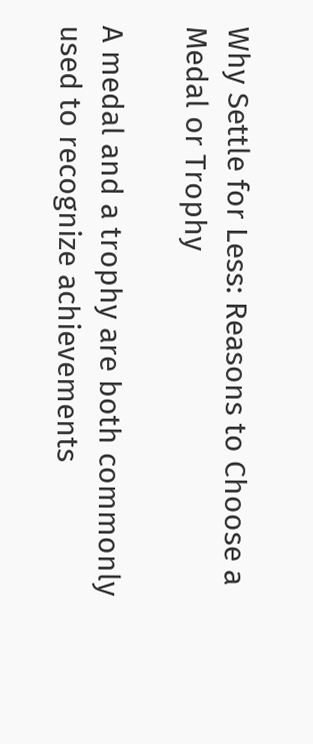Why Settle for Less: Reasons to Choose a Medal or Trophy

A medal and a trophy are both commonly used to recognize achievements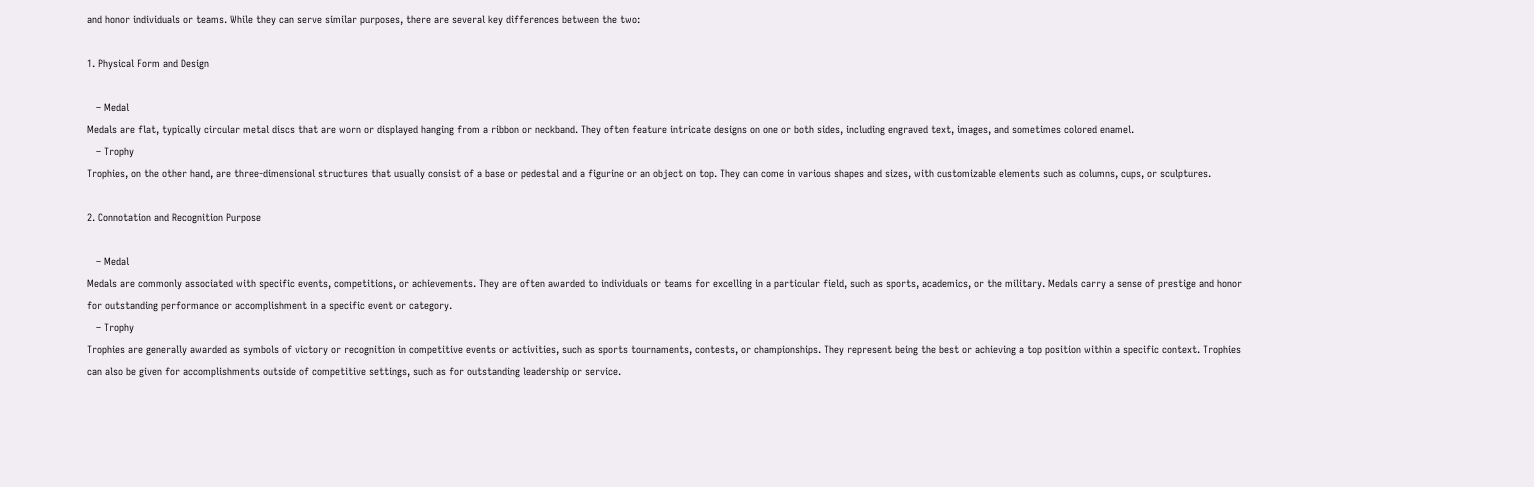and honor individuals or teams. While they can serve similar purposes, there are several key differences between the two:

1. Physical Form and Design

   – Medal
Medals are flat, typically circular metal discs that are worn or displayed hanging from a ribbon or neckband. They often feature intricate designs on one or both sides, including engraved text, images, and sometimes colored enamel.
   – Trophy
Trophies, on the other hand, are three-dimensional structures that usually consist of a base or pedestal and a figurine or an object on top. They can come in various shapes and sizes, with customizable elements such as columns, cups, or sculptures.

2. Connotation and Recognition Purpose

   – Medal
Medals are commonly associated with specific events, competitions, or achievements. They are often awarded to individuals or teams for excelling in a particular field, such as sports, academics, or the military. Medals carry a sense of prestige and honor for outstanding performance or accomplishment in a specific event or category.
   – Trophy
Trophies are generally awarded as symbols of victory or recognition in competitive events or activities, such as sports tournaments, contests, or championships. They represent being the best or achieving a top position within a specific context. Trophies can also be given for accomplishments outside of competitive settings, such as for outstanding leadership or service.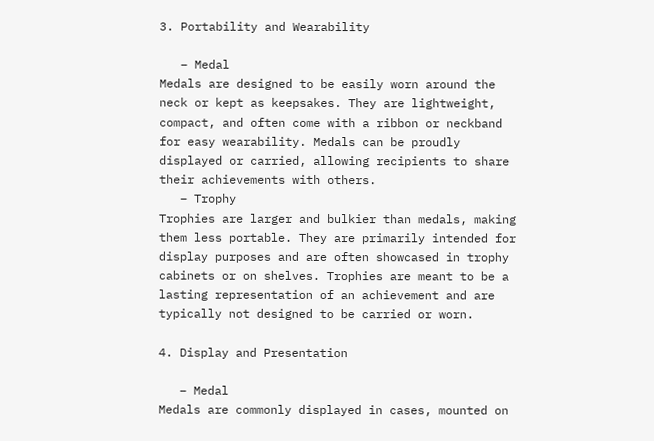3. Portability and Wearability

   – Medal
Medals are designed to be easily worn around the neck or kept as keepsakes. They are lightweight, compact, and often come with a ribbon or neckband for easy wearability. Medals can be proudly displayed or carried, allowing recipients to share their achievements with others.
   – Trophy
Trophies are larger and bulkier than medals, making them less portable. They are primarily intended for display purposes and are often showcased in trophy cabinets or on shelves. Trophies are meant to be a lasting representation of an achievement and are typically not designed to be carried or worn.

4. Display and Presentation

   – Medal
Medals are commonly displayed in cases, mounted on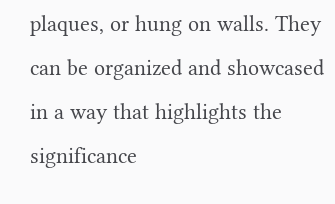plaques, or hung on walls. They can be organized and showcased in a way that highlights the significance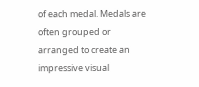of each medal. Medals are often grouped or arranged to create an impressive visual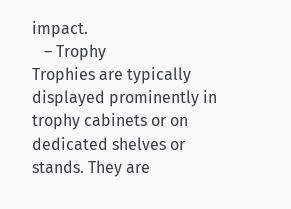impact.
   – Trophy
Trophies are typically displayed prominently in trophy cabinets or on dedicated shelves or stands. They are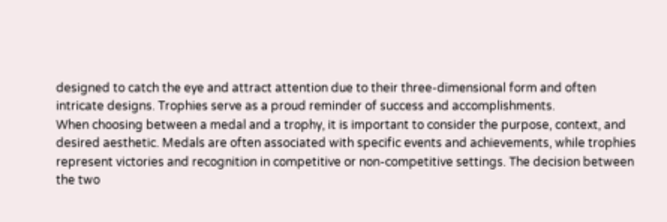designed to catch the eye and attract attention due to their three-dimensional form and often intricate designs. Trophies serve as a proud reminder of success and accomplishments.
When choosing between a medal and a trophy, it is important to consider the purpose, context, and desired aesthetic. Medals are often associated with specific events and achievements, while trophies represent victories and recognition in competitive or non-competitive settings. The decision between the two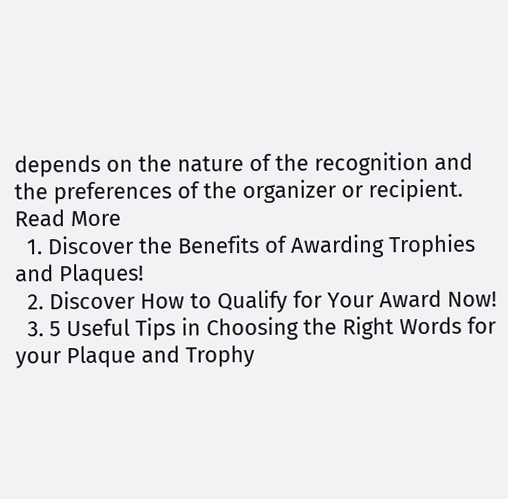depends on the nature of the recognition and the preferences of the organizer or recipient.
Read More
  1. Discover the Benefits of Awarding Trophies and Plaques!
  2. Discover How to Qualify for Your Award Now!
  3. 5 Useful Tips in Choosing the Right Words for your Plaque and Trophy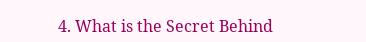4. What is the Secret Behind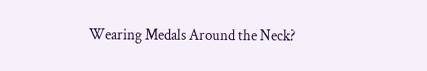Wearing Medals Around the Neck?